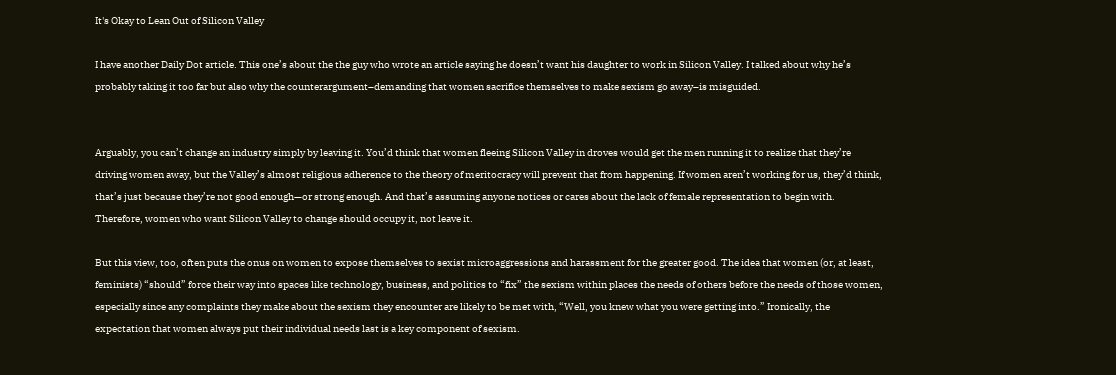It's Okay to Lean Out of Silicon Valley

I have another Daily Dot article. This one’s about the the guy who wrote an article saying he doesn’t want his daughter to work in Silicon Valley. I talked about why he’s probably taking it too far but also why the counterargument–demanding that women sacrifice themselves to make sexism go away–is misguided.


Arguably, you can’t change an industry simply by leaving it. You’d think that women fleeing Silicon Valley in droves would get the men running it to realize that they’re driving women away, but the Valley’s almost religious adherence to the theory of meritocracy will prevent that from happening. If women aren’t working for us, they’d think, that’s just because they’re not good enough—or strong enough. And that’s assuming anyone notices or cares about the lack of female representation to begin with. Therefore, women who want Silicon Valley to change should occupy it, not leave it.

But this view, too, often puts the onus on women to expose themselves to sexist microaggressions and harassment for the greater good. The idea that women (or, at least, feminists) “should” force their way into spaces like technology, business, and politics to “fix” the sexism within places the needs of others before the needs of those women, especially since any complaints they make about the sexism they encounter are likely to be met with, “Well, you knew what you were getting into.” Ironically, the expectation that women always put their individual needs last is a key component of sexism.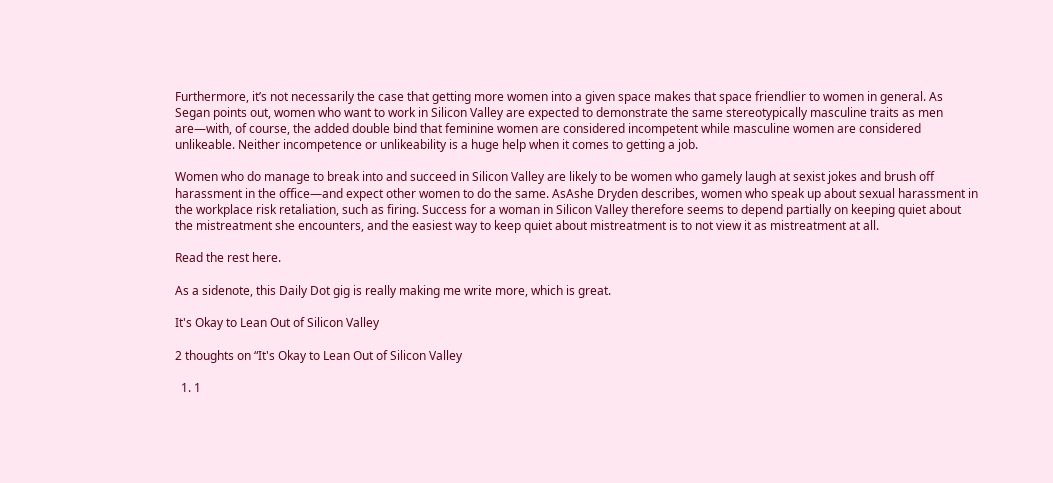Furthermore, it’s not necessarily the case that getting more women into a given space makes that space friendlier to women in general. As Segan points out, women who want to work in Silicon Valley are expected to demonstrate the same stereotypically masculine traits as men are—with, of course, the added double bind that feminine women are considered incompetent while masculine women are considered unlikeable. Neither incompetence or unlikeability is a huge help when it comes to getting a job.

Women who do manage to break into and succeed in Silicon Valley are likely to be women who gamely laugh at sexist jokes and brush off harassment in the office—and expect other women to do the same. AsAshe Dryden describes, women who speak up about sexual harassment in the workplace risk retaliation, such as firing. Success for a woman in Silicon Valley therefore seems to depend partially on keeping quiet about the mistreatment she encounters, and the easiest way to keep quiet about mistreatment is to not view it as mistreatment at all.

Read the rest here.

As a sidenote, this Daily Dot gig is really making me write more, which is great.

It's Okay to Lean Out of Silicon Valley

2 thoughts on “It's Okay to Lean Out of Silicon Valley

  1. 1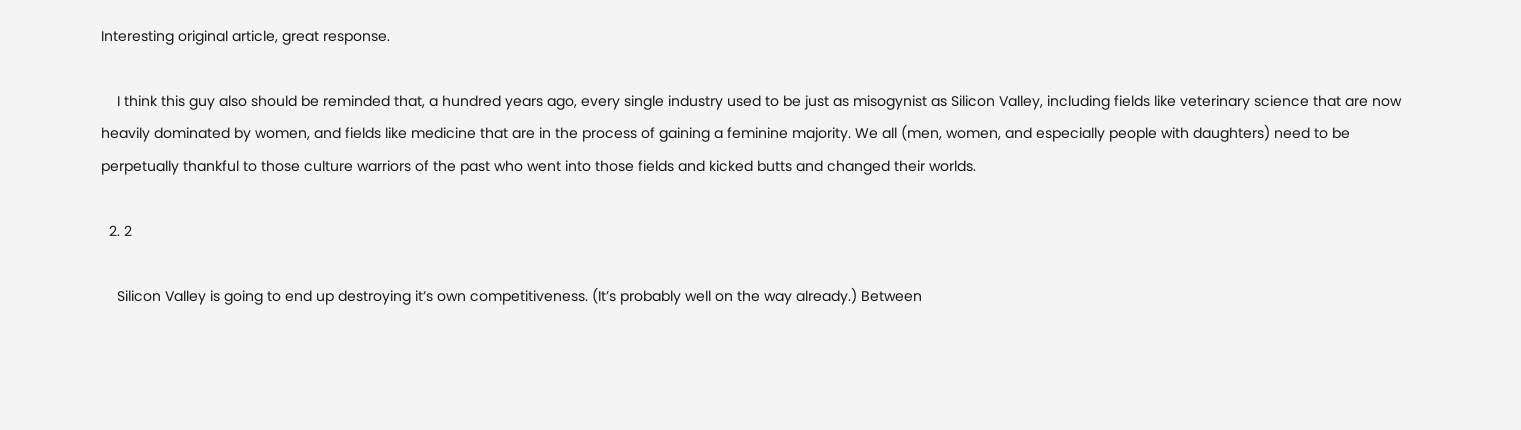Interesting original article, great response.

    I think this guy also should be reminded that, a hundred years ago, every single industry used to be just as misogynist as Silicon Valley, including fields like veterinary science that are now heavily dominated by women, and fields like medicine that are in the process of gaining a feminine majority. We all (men, women, and especially people with daughters) need to be perpetually thankful to those culture warriors of the past who went into those fields and kicked butts and changed their worlds.

  2. 2

    Silicon Valley is going to end up destroying it’s own competitiveness. (It’s probably well on the way already.) Between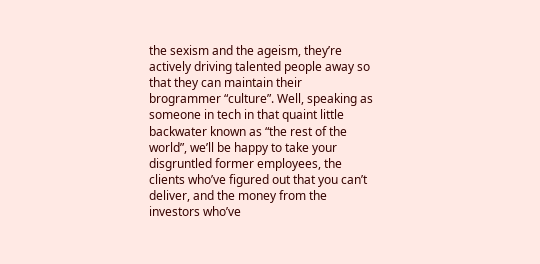the sexism and the ageism, they’re actively driving talented people away so that they can maintain their brogrammer “culture”. Well, speaking as someone in tech in that quaint little backwater known as “the rest of the world”, we’ll be happy to take your disgruntled former employees, the clients who’ve figured out that you can’t deliver, and the money from the investors who’ve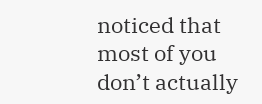noticed that most of you don’t actually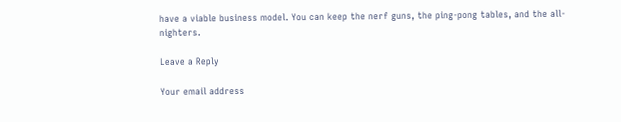have a viable business model. You can keep the nerf guns, the ping-pong tables, and the all-nighters.

Leave a Reply

Your email address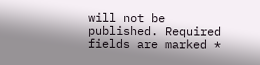will not be published. Required fields are marked *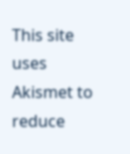This site uses Akismet to reduce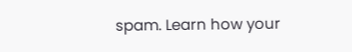spam. Learn how your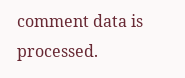comment data is processed.